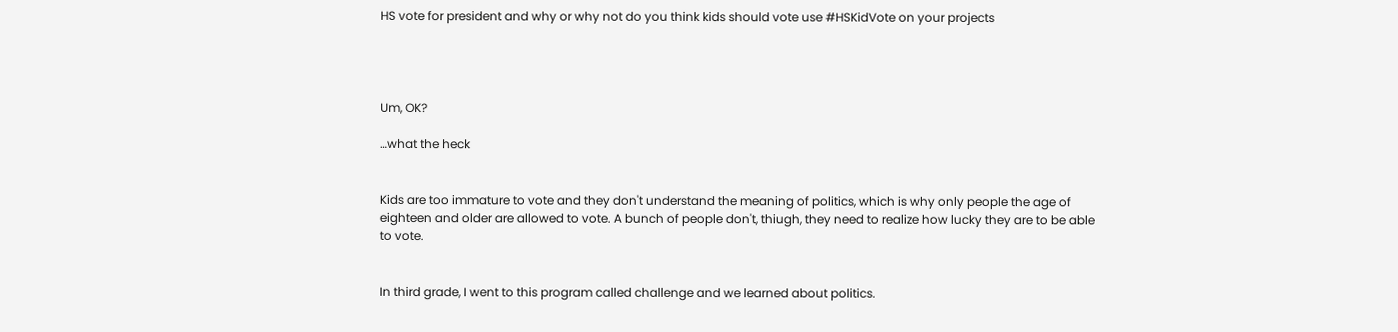HS vote for president and why or why not do you think kids should vote use #HSKidVote on your projects




Um, OK?

…what the heck


Kids are too immature to vote and they don't understand the meaning of politics, which is why only people the age of eighteen and older are allowed to vote. A bunch of people don't, thiugh, they need to realize how lucky they are to be able to vote.


In third grade, I went to this program called challenge and we learned about politics.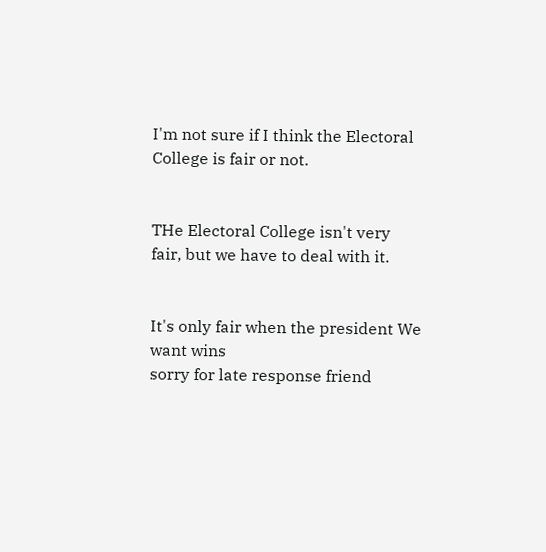I'm not sure if I think the Electoral College is fair or not.


THe Electoral College isn't very fair, but we have to deal with it.


It's only fair when the president We want wins
sorry for late response friend